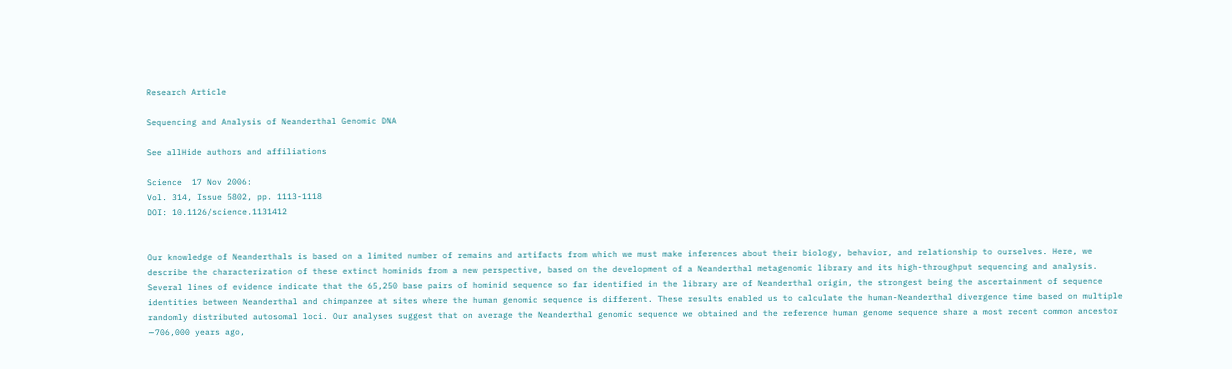Research Article

Sequencing and Analysis of Neanderthal Genomic DNA

See allHide authors and affiliations

Science  17 Nov 2006:
Vol. 314, Issue 5802, pp. 1113-1118
DOI: 10.1126/science.1131412


Our knowledge of Neanderthals is based on a limited number of remains and artifacts from which we must make inferences about their biology, behavior, and relationship to ourselves. Here, we describe the characterization of these extinct hominids from a new perspective, based on the development of a Neanderthal metagenomic library and its high-throughput sequencing and analysis. Several lines of evidence indicate that the 65,250 base pairs of hominid sequence so far identified in the library are of Neanderthal origin, the strongest being the ascertainment of sequence identities between Neanderthal and chimpanzee at sites where the human genomic sequence is different. These results enabled us to calculate the human-Neanderthal divergence time based on multiple randomly distributed autosomal loci. Our analyses suggest that on average the Neanderthal genomic sequence we obtained and the reference human genome sequence share a most recent common ancestor ∼706,000 years ago,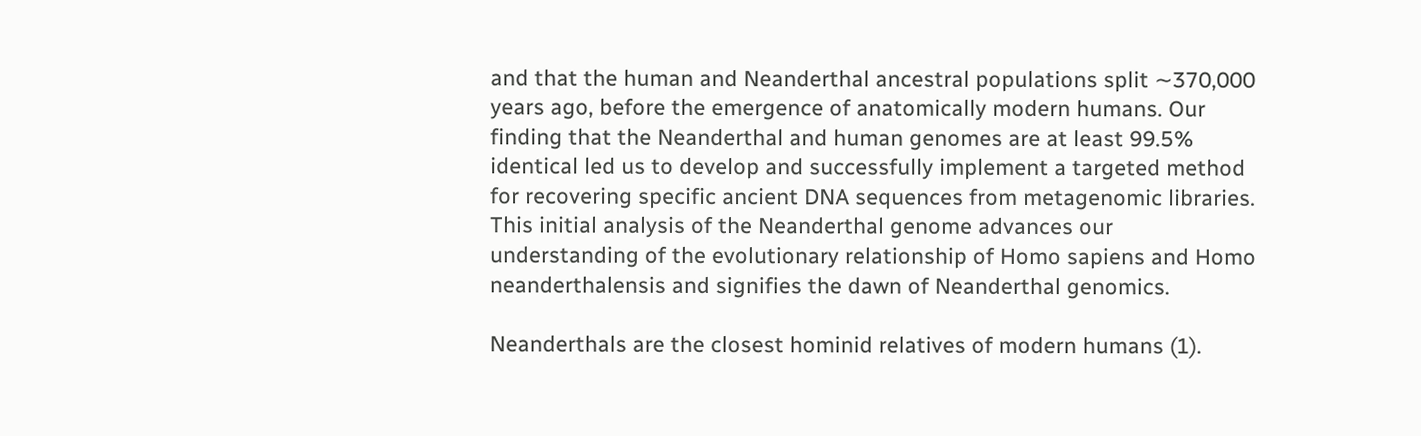and that the human and Neanderthal ancestral populations split ∼370,000 years ago, before the emergence of anatomically modern humans. Our finding that the Neanderthal and human genomes are at least 99.5% identical led us to develop and successfully implement a targeted method for recovering specific ancient DNA sequences from metagenomic libraries. This initial analysis of the Neanderthal genome advances our understanding of the evolutionary relationship of Homo sapiens and Homo neanderthalensis and signifies the dawn of Neanderthal genomics.

Neanderthals are the closest hominid relatives of modern humans (1).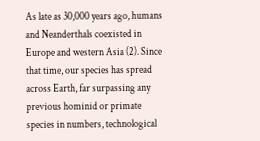As late as 30,000 years ago, humans and Neanderthals coexisted in Europe and western Asia (2). Since that time, our species has spread across Earth, far surpassing any previous hominid or primate species in numbers, technological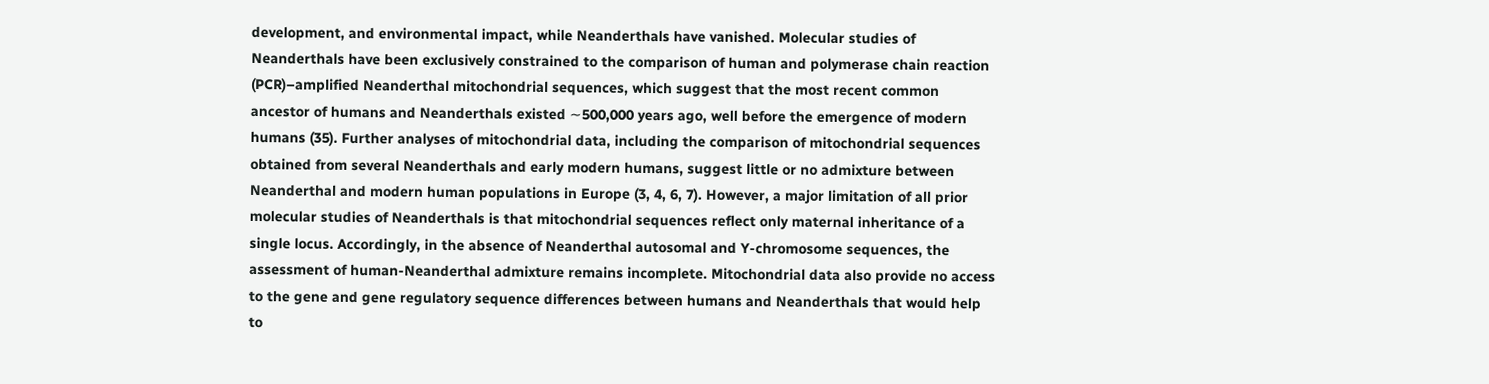development, and environmental impact, while Neanderthals have vanished. Molecular studies of Neanderthals have been exclusively constrained to the comparison of human and polymerase chain reaction (PCR)–amplified Neanderthal mitochondrial sequences, which suggest that the most recent common ancestor of humans and Neanderthals existed ∼500,000 years ago, well before the emergence of modern humans (35). Further analyses of mitochondrial data, including the comparison of mitochondrial sequences obtained from several Neanderthals and early modern humans, suggest little or no admixture between Neanderthal and modern human populations in Europe (3, 4, 6, 7). However, a major limitation of all prior molecular studies of Neanderthals is that mitochondrial sequences reflect only maternal inheritance of a single locus. Accordingly, in the absence of Neanderthal autosomal and Y-chromosome sequences, the assessment of human-Neanderthal admixture remains incomplete. Mitochondrial data also provide no access to the gene and gene regulatory sequence differences between humans and Neanderthals that would help to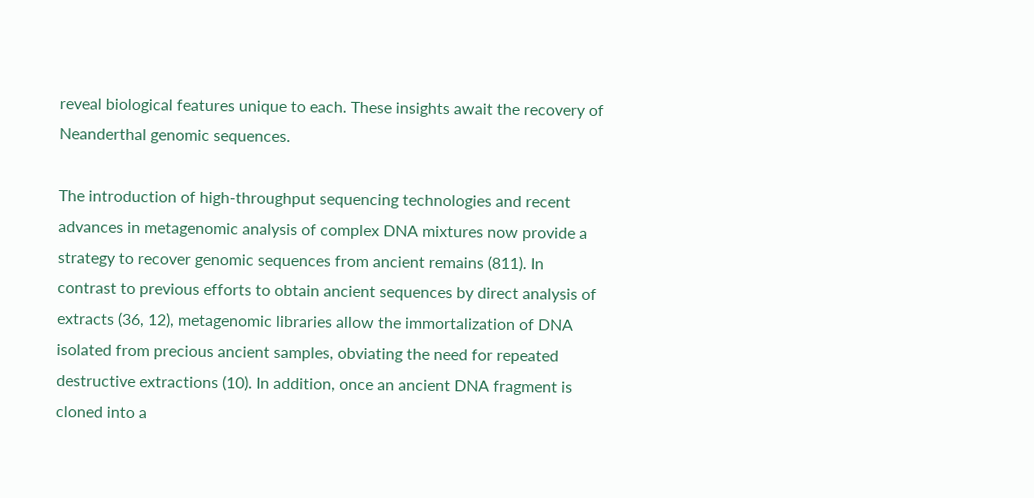reveal biological features unique to each. These insights await the recovery of Neanderthal genomic sequences.

The introduction of high-throughput sequencing technologies and recent advances in metagenomic analysis of complex DNA mixtures now provide a strategy to recover genomic sequences from ancient remains (811). In contrast to previous efforts to obtain ancient sequences by direct analysis of extracts (36, 12), metagenomic libraries allow the immortalization of DNA isolated from precious ancient samples, obviating the need for repeated destructive extractions (10). In addition, once an ancient DNA fragment is cloned into a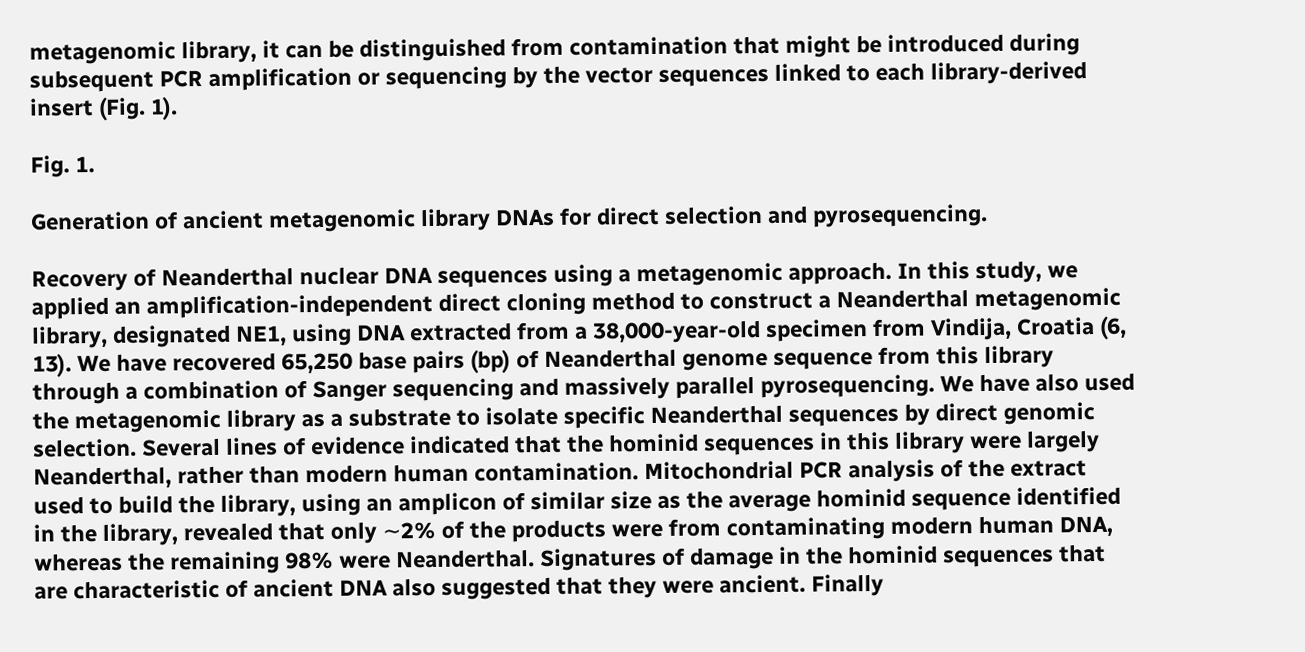metagenomic library, it can be distinguished from contamination that might be introduced during subsequent PCR amplification or sequencing by the vector sequences linked to each library-derived insert (Fig. 1).

Fig. 1.

Generation of ancient metagenomic library DNAs for direct selection and pyrosequencing.

Recovery of Neanderthal nuclear DNA sequences using a metagenomic approach. In this study, we applied an amplification-independent direct cloning method to construct a Neanderthal metagenomic library, designated NE1, using DNA extracted from a 38,000-year-old specimen from Vindija, Croatia (6, 13). We have recovered 65,250 base pairs (bp) of Neanderthal genome sequence from this library through a combination of Sanger sequencing and massively parallel pyrosequencing. We have also used the metagenomic library as a substrate to isolate specific Neanderthal sequences by direct genomic selection. Several lines of evidence indicated that the hominid sequences in this library were largely Neanderthal, rather than modern human contamination. Mitochondrial PCR analysis of the extract used to build the library, using an amplicon of similar size as the average hominid sequence identified in the library, revealed that only ∼2% of the products were from contaminating modern human DNA, whereas the remaining 98% were Neanderthal. Signatures of damage in the hominid sequences that are characteristic of ancient DNA also suggested that they were ancient. Finally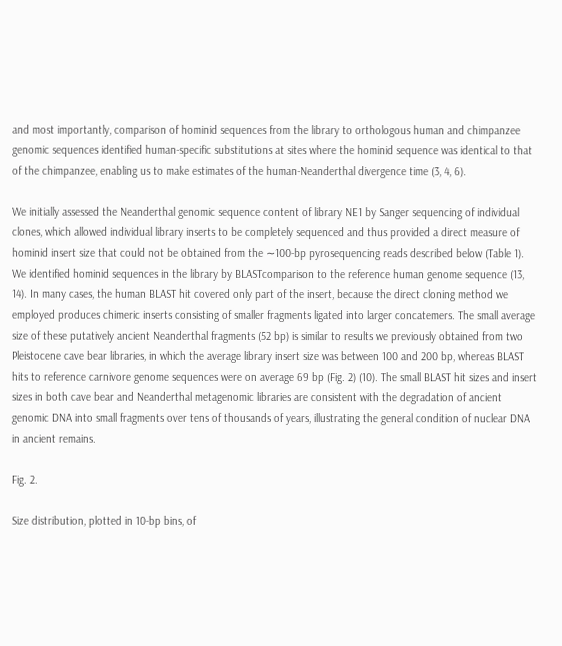and most importantly, comparison of hominid sequences from the library to orthologous human and chimpanzee genomic sequences identified human-specific substitutions at sites where the hominid sequence was identical to that of the chimpanzee, enabling us to make estimates of the human-Neanderthal divergence time (3, 4, 6).

We initially assessed the Neanderthal genomic sequence content of library NE1 by Sanger sequencing of individual clones, which allowed individual library inserts to be completely sequenced and thus provided a direct measure of hominid insert size that could not be obtained from the ∼100-bp pyrosequencing reads described below (Table 1). We identified hominid sequences in the library by BLASTcomparison to the reference human genome sequence (13, 14). In many cases, the human BLAST hit covered only part of the insert, because the direct cloning method we employed produces chimeric inserts consisting of smaller fragments ligated into larger concatemers. The small average size of these putatively ancient Neanderthal fragments (52 bp) is similar to results we previously obtained from two Pleistocene cave bear libraries, in which the average library insert size was between 100 and 200 bp, whereas BLAST hits to reference carnivore genome sequences were on average 69 bp (Fig. 2) (10). The small BLAST hit sizes and insert sizes in both cave bear and Neanderthal metagenomic libraries are consistent with the degradation of ancient genomic DNA into small fragments over tens of thousands of years, illustrating the general condition of nuclear DNA in ancient remains.

Fig. 2.

Size distribution, plotted in 10-bp bins, of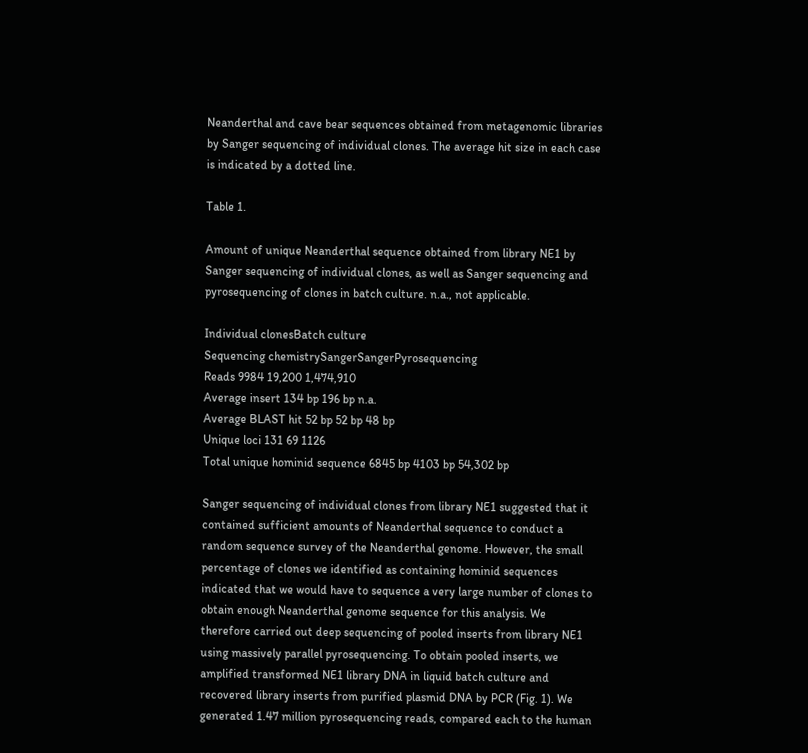Neanderthal and cave bear sequences obtained from metagenomic libraries by Sanger sequencing of individual clones. The average hit size in each case is indicated by a dotted line.

Table 1.

Amount of unique Neanderthal sequence obtained from library NE1 by Sanger sequencing of individual clones, as well as Sanger sequencing and pyrosequencing of clones in batch culture. n.a., not applicable.

Individual clonesBatch culture
Sequencing chemistrySangerSangerPyrosequencing
Reads 9984 19,200 1,474,910
Average insert 134 bp 196 bp n.a.
Average BLAST hit 52 bp 52 bp 48 bp
Unique loci 131 69 1126
Total unique hominid sequence 6845 bp 4103 bp 54,302 bp

Sanger sequencing of individual clones from library NE1 suggested that it contained sufficient amounts of Neanderthal sequence to conduct a random sequence survey of the Neanderthal genome. However, the small percentage of clones we identified as containing hominid sequences indicated that we would have to sequence a very large number of clones to obtain enough Neanderthal genome sequence for this analysis. We therefore carried out deep sequencing of pooled inserts from library NE1 using massively parallel pyrosequencing. To obtain pooled inserts, we amplified transformed NE1 library DNA in liquid batch culture and recovered library inserts from purified plasmid DNA by PCR (Fig. 1). We generated 1.47 million pyrosequencing reads, compared each to the human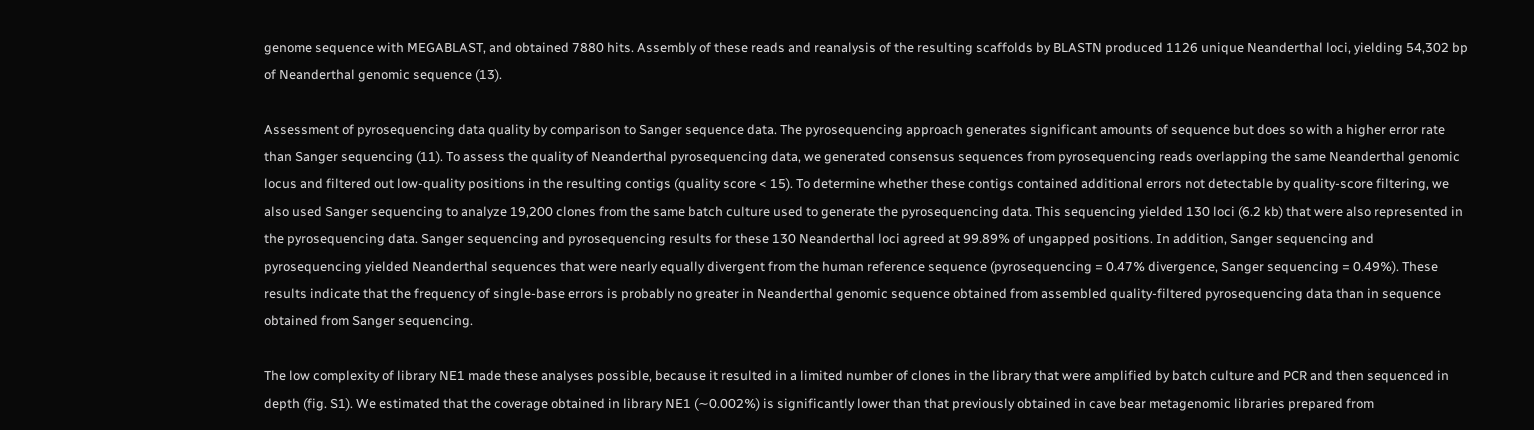genome sequence with MEGABLAST, and obtained 7880 hits. Assembly of these reads and reanalysis of the resulting scaffolds by BLASTN produced 1126 unique Neanderthal loci, yielding 54,302 bp of Neanderthal genomic sequence (13).

Assessment of pyrosequencing data quality by comparison to Sanger sequence data. The pyrosequencing approach generates significant amounts of sequence but does so with a higher error rate than Sanger sequencing (11). To assess the quality of Neanderthal pyrosequencing data, we generated consensus sequences from pyrosequencing reads overlapping the same Neanderthal genomic locus and filtered out low-quality positions in the resulting contigs (quality score < 15). To determine whether these contigs contained additional errors not detectable by quality-score filtering, we also used Sanger sequencing to analyze 19,200 clones from the same batch culture used to generate the pyrosequencing data. This sequencing yielded 130 loci (6.2 kb) that were also represented in the pyrosequencing data. Sanger sequencing and pyrosequencing results for these 130 Neanderthal loci agreed at 99.89% of ungapped positions. In addition, Sanger sequencing and pyrosequencing yielded Neanderthal sequences that were nearly equally divergent from the human reference sequence (pyrosequencing = 0.47% divergence, Sanger sequencing = 0.49%). These results indicate that the frequency of single-base errors is probably no greater in Neanderthal genomic sequence obtained from assembled quality-filtered pyrosequencing data than in sequence obtained from Sanger sequencing.

The low complexity of library NE1 made these analyses possible, because it resulted in a limited number of clones in the library that were amplified by batch culture and PCR and then sequenced in depth (fig. S1). We estimated that the coverage obtained in library NE1 (∼0.002%) is significantly lower than that previously obtained in cave bear metagenomic libraries prepared from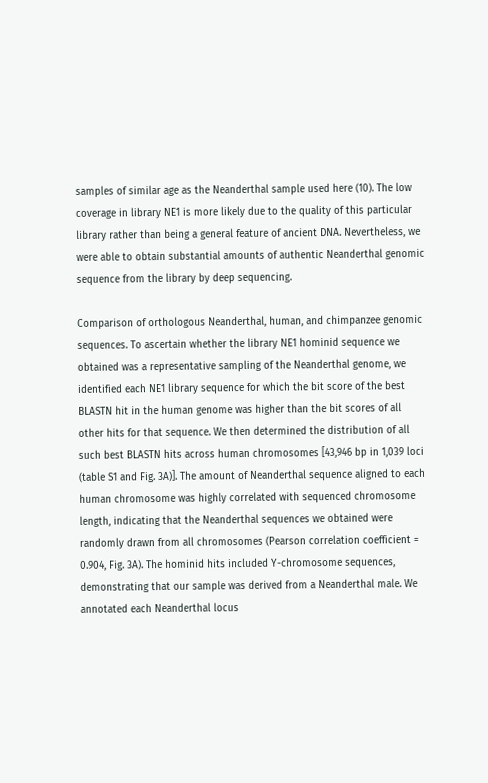samples of similar age as the Neanderthal sample used here (10). The low coverage in library NE1 is more likely due to the quality of this particular library rather than being a general feature of ancient DNA. Nevertheless, we were able to obtain substantial amounts of authentic Neanderthal genomic sequence from the library by deep sequencing.

Comparison of orthologous Neanderthal, human, and chimpanzee genomic sequences. To ascertain whether the library NE1 hominid sequence we obtained was a representative sampling of the Neanderthal genome, we identified each NE1 library sequence for which the bit score of the best BLASTN hit in the human genome was higher than the bit scores of all other hits for that sequence. We then determined the distribution of all such best BLASTN hits across human chromosomes [43,946 bp in 1,039 loci (table S1 and Fig. 3A)]. The amount of Neanderthal sequence aligned to each human chromosome was highly correlated with sequenced chromosome length, indicating that the Neanderthal sequences we obtained were randomly drawn from all chromosomes (Pearson correlation coefficient = 0.904, Fig. 3A). The hominid hits included Y-chromosome sequences, demonstrating that our sample was derived from a Neanderthal male. We annotated each Neanderthal locus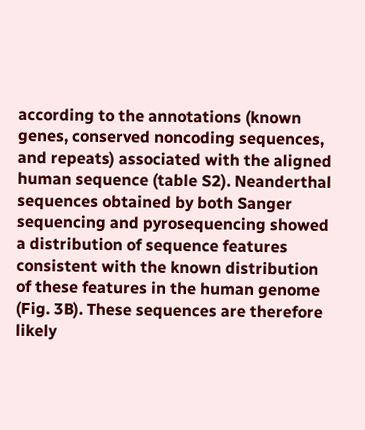according to the annotations (known genes, conserved noncoding sequences, and repeats) associated with the aligned human sequence (table S2). Neanderthal sequences obtained by both Sanger sequencing and pyrosequencing showed a distribution of sequence features consistent with the known distribution of these features in the human genome (Fig. 3B). These sequences are therefore likely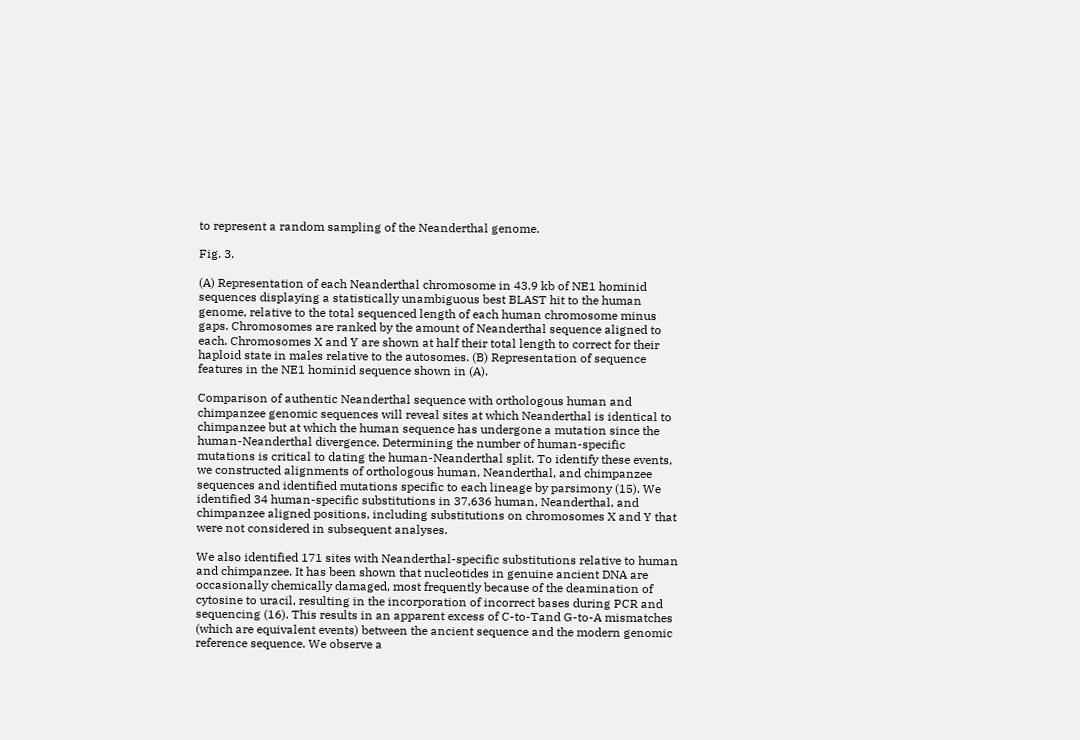to represent a random sampling of the Neanderthal genome.

Fig. 3.

(A) Representation of each Neanderthal chromosome in 43.9 kb of NE1 hominid sequences displaying a statistically unambiguous best BLAST hit to the human genome, relative to the total sequenced length of each human chromosome minus gaps. Chromosomes are ranked by the amount of Neanderthal sequence aligned to each. Chromosomes X and Y are shown at half their total length to correct for their haploid state in males relative to the autosomes. (B) Representation of sequence features in the NE1 hominid sequence shown in (A).

Comparison of authentic Neanderthal sequence with orthologous human and chimpanzee genomic sequences will reveal sites at which Neanderthal is identical to chimpanzee but at which the human sequence has undergone a mutation since the human-Neanderthal divergence. Determining the number of human-specific mutations is critical to dating the human-Neanderthal split. To identify these events, we constructed alignments of orthologous human, Neanderthal, and chimpanzee sequences and identified mutations specific to each lineage by parsimony (15). We identified 34 human-specific substitutions in 37,636 human, Neanderthal, and chimpanzee aligned positions, including substitutions on chromosomes X and Y that were not considered in subsequent analyses.

We also identified 171 sites with Neanderthal-specific substitutions relative to human and chimpanzee. It has been shown that nucleotides in genuine ancient DNA are occasionally chemically damaged, most frequently because of the deamination of cytosine to uracil, resulting in the incorporation of incorrect bases during PCR and sequencing (16). This results in an apparent excess of C-to-Tand G-to-A mismatches (which are equivalent events) between the ancient sequence and the modern genomic reference sequence. We observe a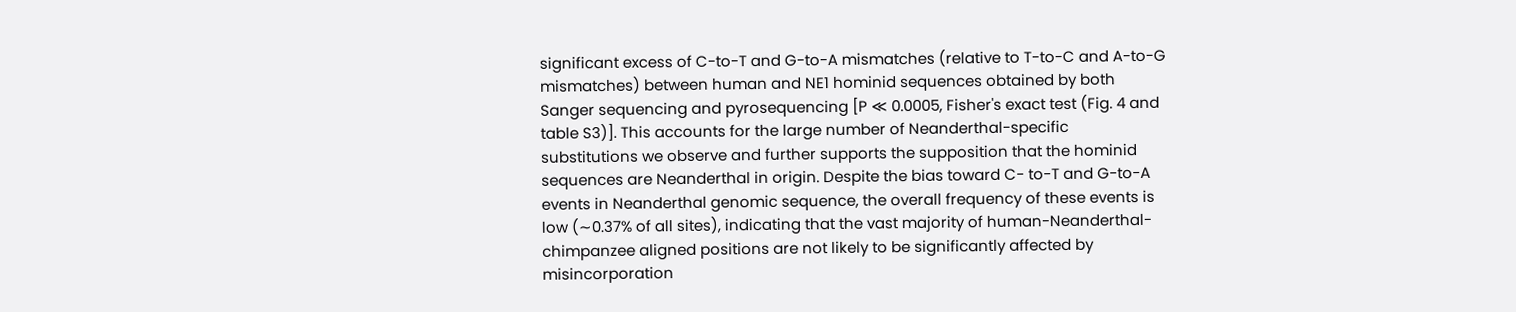significant excess of C-to-T and G-to-A mismatches (relative to T-to-C and A-to-G mismatches) between human and NE1 hominid sequences obtained by both Sanger sequencing and pyrosequencing [P ≪ 0.0005, Fisher's exact test (Fig. 4 and table S3)]. This accounts for the large number of Neanderthal-specific substitutions we observe and further supports the supposition that the hominid sequences are Neanderthal in origin. Despite the bias toward C- to-T and G-to-A events in Neanderthal genomic sequence, the overall frequency of these events is low (∼0.37% of all sites), indicating that the vast majority of human-Neanderthal-chimpanzee aligned positions are not likely to be significantly affected by misincorporation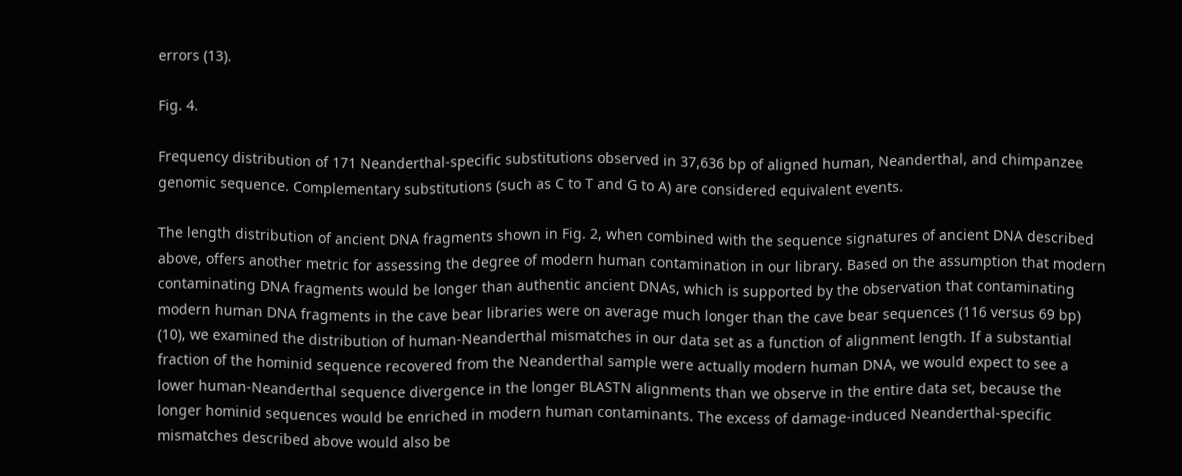errors (13).

Fig. 4.

Frequency distribution of 171 Neanderthal-specific substitutions observed in 37,636 bp of aligned human, Neanderthal, and chimpanzee genomic sequence. Complementary substitutions (such as C to T and G to A) are considered equivalent events.

The length distribution of ancient DNA fragments shown in Fig. 2, when combined with the sequence signatures of ancient DNA described above, offers another metric for assessing the degree of modern human contamination in our library. Based on the assumption that modern contaminating DNA fragments would be longer than authentic ancient DNAs, which is supported by the observation that contaminating modern human DNA fragments in the cave bear libraries were on average much longer than the cave bear sequences (116 versus 69 bp) (10), we examined the distribution of human-Neanderthal mismatches in our data set as a function of alignment length. If a substantial fraction of the hominid sequence recovered from the Neanderthal sample were actually modern human DNA, we would expect to see a lower human-Neanderthal sequence divergence in the longer BLASTN alignments than we observe in the entire data set, because the longer hominid sequences would be enriched in modern human contaminants. The excess of damage-induced Neanderthal-specific mismatches described above would also be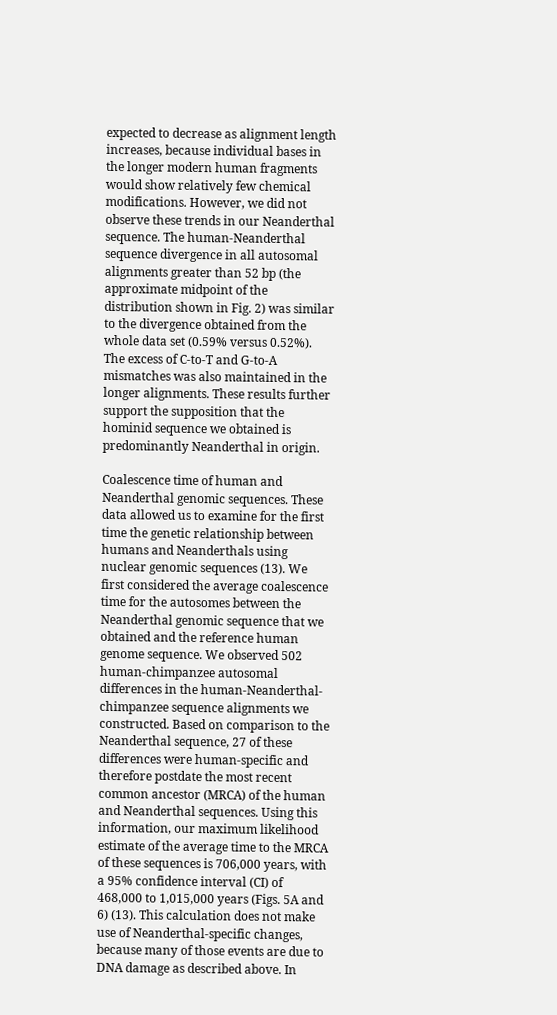expected to decrease as alignment length increases, because individual bases in the longer modern human fragments would show relatively few chemical modifications. However, we did not observe these trends in our Neanderthal sequence. The human-Neanderthal sequence divergence in all autosomal alignments greater than 52 bp (the approximate midpoint of the distribution shown in Fig. 2) was similar to the divergence obtained from the whole data set (0.59% versus 0.52%). The excess of C-to-T and G-to-A mismatches was also maintained in the longer alignments. These results further support the supposition that the hominid sequence we obtained is predominantly Neanderthal in origin.

Coalescence time of human and Neanderthal genomic sequences. These data allowed us to examine for the first time the genetic relationship between humans and Neanderthals using nuclear genomic sequences (13). We first considered the average coalescence time for the autosomes between the Neanderthal genomic sequence that we obtained and the reference human genome sequence. We observed 502 human-chimpanzee autosomal differences in the human-Neanderthal-chimpanzee sequence alignments we constructed. Based on comparison to the Neanderthal sequence, 27 of these differences were human-specific and therefore postdate the most recent common ancestor (MRCA) of the human and Neanderthal sequences. Using this information, our maximum likelihood estimate of the average time to the MRCA of these sequences is 706,000 years, with a 95% confidence interval (CI) of 468,000 to 1,015,000 years (Figs. 5A and 6) (13). This calculation does not make use of Neanderthal-specific changes, because many of those events are due to DNA damage as described above. In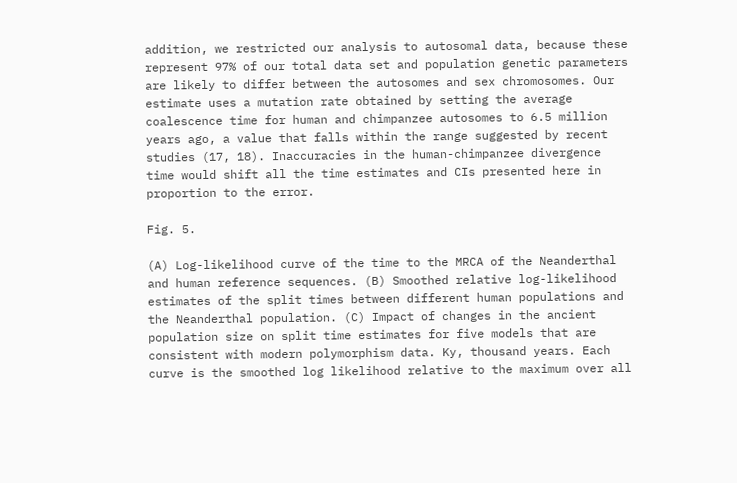addition, we restricted our analysis to autosomal data, because these represent 97% of our total data set and population genetic parameters are likely to differ between the autosomes and sex chromosomes. Our estimate uses a mutation rate obtained by setting the average coalescence time for human and chimpanzee autosomes to 6.5 million years ago, a value that falls within the range suggested by recent studies (17, 18). Inaccuracies in the human-chimpanzee divergence time would shift all the time estimates and CIs presented here in proportion to the error.

Fig. 5.

(A) Log-likelihood curve of the time to the MRCA of the Neanderthal and human reference sequences. (B) Smoothed relative log-likelihood estimates of the split times between different human populations and the Neanderthal population. (C) Impact of changes in the ancient population size on split time estimates for five models that are consistent with modern polymorphism data. Ky, thousand years. Each curve is the smoothed log likelihood relative to the maximum over all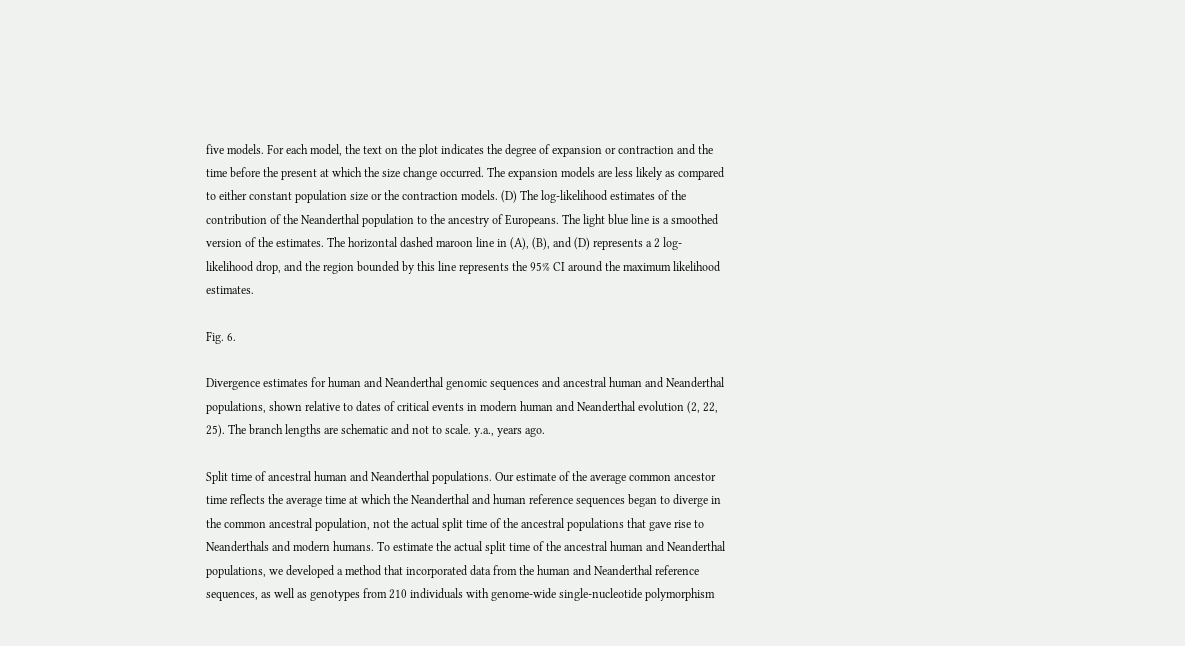five models. For each model, the text on the plot indicates the degree of expansion or contraction and the time before the present at which the size change occurred. The expansion models are less likely as compared to either constant population size or the contraction models. (D) The log-likelihood estimates of the contribution of the Neanderthal population to the ancestry of Europeans. The light blue line is a smoothed version of the estimates. The horizontal dashed maroon line in (A), (B), and (D) represents a 2 log-likelihood drop, and the region bounded by this line represents the 95% CI around the maximum likelihood estimates.

Fig. 6.

Divergence estimates for human and Neanderthal genomic sequences and ancestral human and Neanderthal populations, shown relative to dates of critical events in modern human and Neanderthal evolution (2, 22, 25). The branch lengths are schematic and not to scale. y.a., years ago.

Split time of ancestral human and Neanderthal populations. Our estimate of the average common ancestor time reflects the average time at which the Neanderthal and human reference sequences began to diverge in the common ancestral population, not the actual split time of the ancestral populations that gave rise to Neanderthals and modern humans. To estimate the actual split time of the ancestral human and Neanderthal populations, we developed a method that incorporated data from the human and Neanderthal reference sequences, as well as genotypes from 210 individuals with genome-wide single-nucleotide polymorphism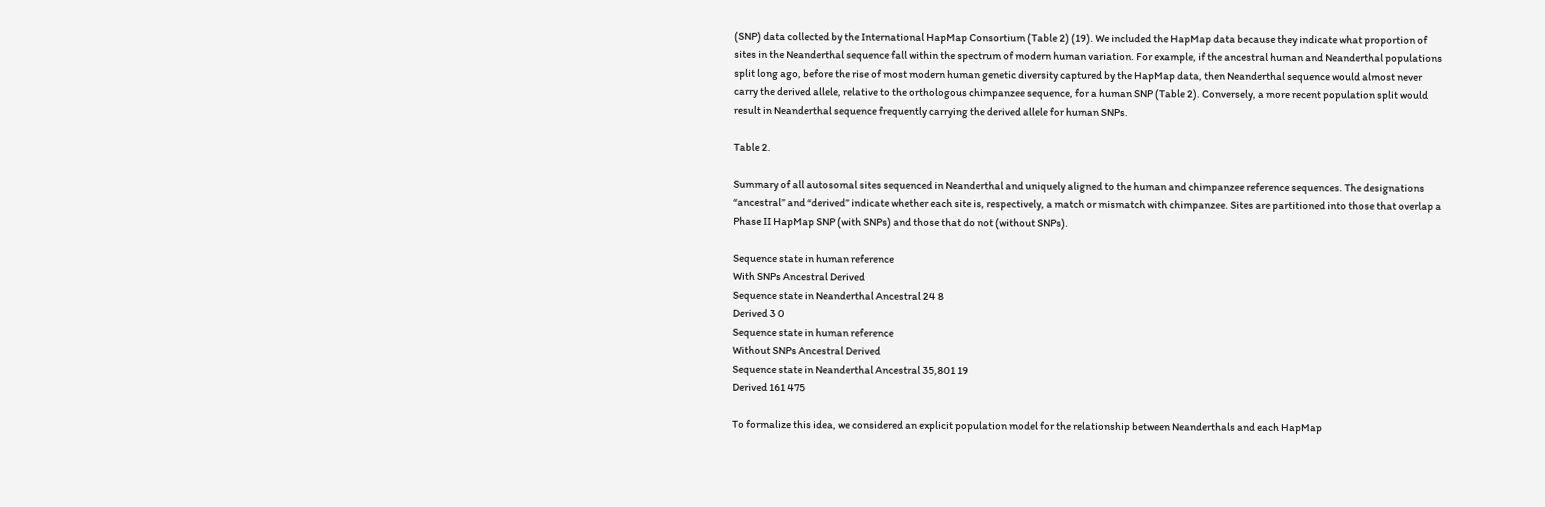(SNP) data collected by the International HapMap Consortium (Table 2) (19). We included the HapMap data because they indicate what proportion of sites in the Neanderthal sequence fall within the spectrum of modern human variation. For example, if the ancestral human and Neanderthal populations split long ago, before the rise of most modern human genetic diversity captured by the HapMap data, then Neanderthal sequence would almost never carry the derived allele, relative to the orthologous chimpanzee sequence, for a human SNP (Table 2). Conversely, a more recent population split would result in Neanderthal sequence frequently carrying the derived allele for human SNPs.

Table 2.

Summary of all autosomal sites sequenced in Neanderthal and uniquely aligned to the human and chimpanzee reference sequences. The designations “ancestral” and “derived” indicate whether each site is, respectively, a match or mismatch with chimpanzee. Sites are partitioned into those that overlap a Phase II HapMap SNP (with SNPs) and those that do not (without SNPs).

Sequence state in human reference
With SNPs Ancestral Derived
Sequence state in Neanderthal Ancestral 24 8
Derived 3 0
Sequence state in human reference
Without SNPs Ancestral Derived
Sequence state in Neanderthal Ancestral 35,801 19
Derived 161 475

To formalize this idea, we considered an explicit population model for the relationship between Neanderthals and each HapMap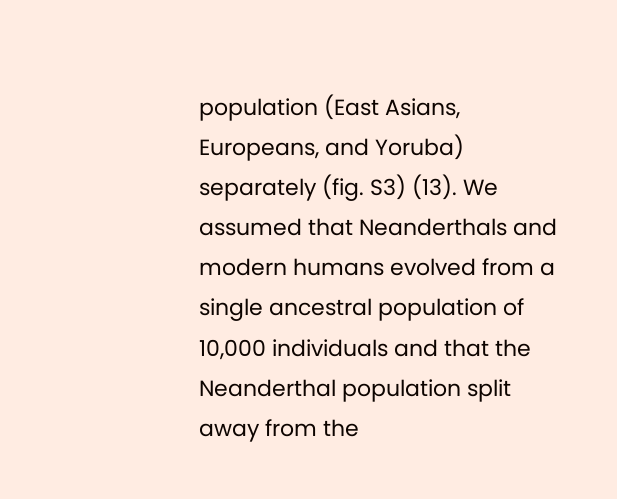population (East Asians, Europeans, and Yoruba) separately (fig. S3) (13). We assumed that Neanderthals and modern humans evolved from a single ancestral population of 10,000 individuals and that the Neanderthal population split away from the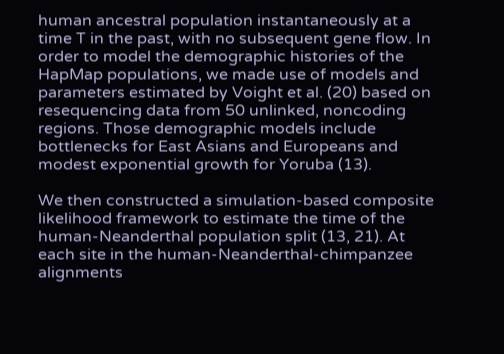human ancestral population instantaneously at a time T in the past, with no subsequent gene flow. In order to model the demographic histories of the HapMap populations, we made use of models and parameters estimated by Voight et al. (20) based on resequencing data from 50 unlinked, noncoding regions. Those demographic models include bottlenecks for East Asians and Europeans and modest exponential growth for Yoruba (13).

We then constructed a simulation-based composite likelihood framework to estimate the time of the human-Neanderthal population split (13, 21). At each site in the human-Neanderthal-chimpanzee alignments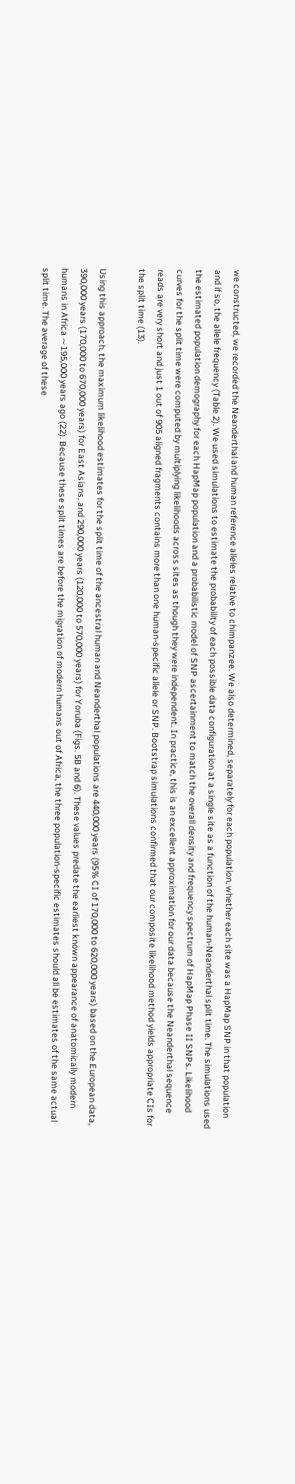we constructed, we recorded the Neanderthal and human reference alleles relative to chimpanzee. We also determined, separately for each population, whether each site was a HapMap SNP in that population and if so, the allele frequency (Table 2). We used simulations to estimate the probability of each possible data configuration at a single site as a function of the human-Neanderthal split time. The simulations used the estimated population demography for each HapMap population and a probabilistic model of SNP ascertainment to match the overall density and frequency spectrum of HapMap Phase II SNPs. Likelihood curves for the split time were computed by multiplying likelihoods across sites as though they were independent. In practice, this is an excellent approximation for our data because the Neanderthal sequence reads are very short and just 1 out of 905 aligned fragments contains more than one human-specific allele or SNP. Bootstrap simulations confirmed that our composite likelihood method yields appropriate CIs for the split time (13).

Using this approach, the maximum likelihood estimates for the split time of the ancestral human and Neanderthal populations are 440,000 years (95% CI of 170,000 to 620,000 years) based on the European data, 390,000 years (170,000 to 670,000 years) for East Asians, and 290,000 years (120,000 to 570,000 years) for Yoruba (Figs. 5B and 6). These values predate the earliest known appearance of anatomically modern humans in Africa ∼195,000 years ago (22). Because these split times are before the migration of modern humans out of Africa, the three population-specific estimates should all be estimates of the same actual split time. The average of these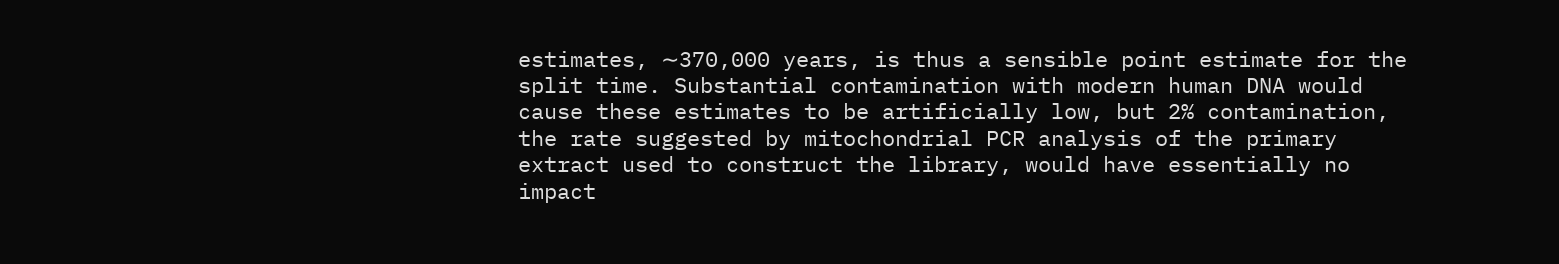estimates, ∼370,000 years, is thus a sensible point estimate for the split time. Substantial contamination with modern human DNA would cause these estimates to be artificially low, but 2% contamination, the rate suggested by mitochondrial PCR analysis of the primary extract used to construct the library, would have essentially no impact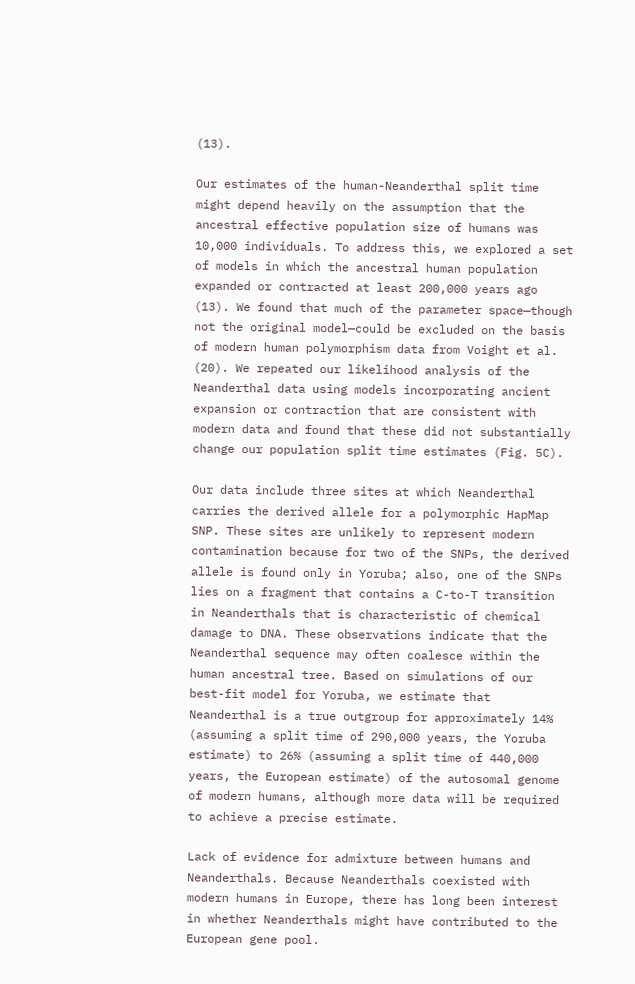(13).

Our estimates of the human-Neanderthal split time might depend heavily on the assumption that the ancestral effective population size of humans was 10,000 individuals. To address this, we explored a set of models in which the ancestral human population expanded or contracted at least 200,000 years ago (13). We found that much of the parameter space—though not the original model—could be excluded on the basis of modern human polymorphism data from Voight et al. (20). We repeated our likelihood analysis of the Neanderthal data using models incorporating ancient expansion or contraction that are consistent with modern data and found that these did not substantially change our population split time estimates (Fig. 5C).

Our data include three sites at which Neanderthal carries the derived allele for a polymorphic HapMap SNP. These sites are unlikely to represent modern contamination because for two of the SNPs, the derived allele is found only in Yoruba; also, one of the SNPs lies on a fragment that contains a C-to-T transition in Neanderthals that is characteristic of chemical damage to DNA. These observations indicate that the Neanderthal sequence may often coalesce within the human ancestral tree. Based on simulations of our best-fit model for Yoruba, we estimate that Neanderthal is a true outgroup for approximately 14% (assuming a split time of 290,000 years, the Yoruba estimate) to 26% (assuming a split time of 440,000 years, the European estimate) of the autosomal genome of modern humans, although more data will be required to achieve a precise estimate.

Lack of evidence for admixture between humans and Neanderthals. Because Neanderthals coexisted with modern humans in Europe, there has long been interest in whether Neanderthals might have contributed to the European gene pool.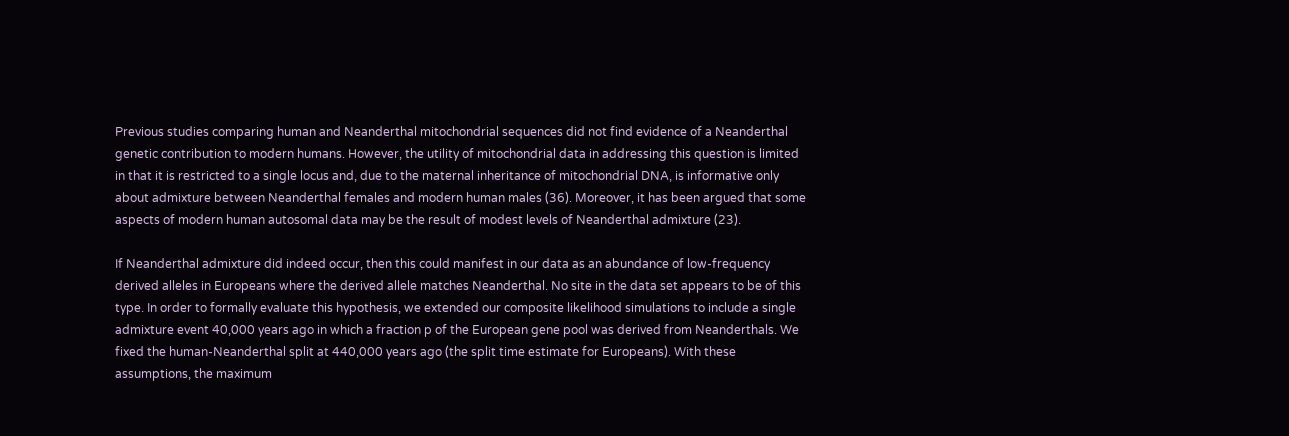Previous studies comparing human and Neanderthal mitochondrial sequences did not find evidence of a Neanderthal genetic contribution to modern humans. However, the utility of mitochondrial data in addressing this question is limited in that it is restricted to a single locus and, due to the maternal inheritance of mitochondrial DNA, is informative only about admixture between Neanderthal females and modern human males (36). Moreover, it has been argued that some aspects of modern human autosomal data may be the result of modest levels of Neanderthal admixture (23).

If Neanderthal admixture did indeed occur, then this could manifest in our data as an abundance of low-frequency derived alleles in Europeans where the derived allele matches Neanderthal. No site in the data set appears to be of this type. In order to formally evaluate this hypothesis, we extended our composite likelihood simulations to include a single admixture event 40,000 years ago in which a fraction p of the European gene pool was derived from Neanderthals. We fixed the human-Neanderthal split at 440,000 years ago (the split time estimate for Europeans). With these assumptions, the maximum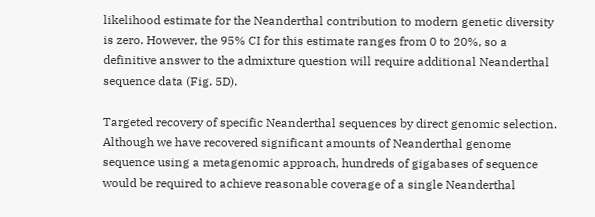likelihood estimate for the Neanderthal contribution to modern genetic diversity is zero. However, the 95% CI for this estimate ranges from 0 to 20%, so a definitive answer to the admixture question will require additional Neanderthal sequence data (Fig. 5D).

Targeted recovery of specific Neanderthal sequences by direct genomic selection. Although we have recovered significant amounts of Neanderthal genome sequence using a metagenomic approach, hundreds of gigabases of sequence would be required to achieve reasonable coverage of a single Neanderthal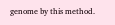genome by this method.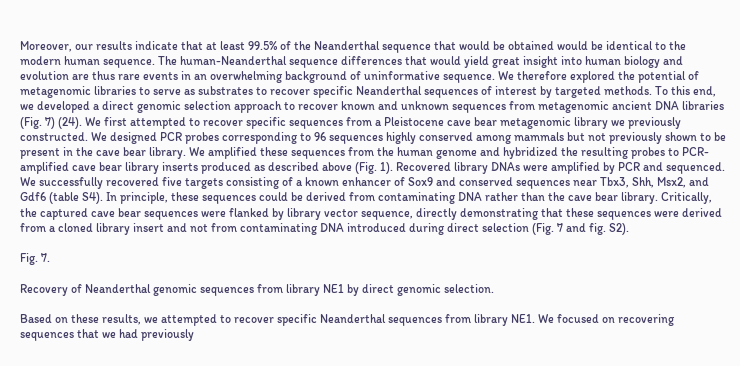Moreover, our results indicate that at least 99.5% of the Neanderthal sequence that would be obtained would be identical to the modern human sequence. The human-Neanderthal sequence differences that would yield great insight into human biology and evolution are thus rare events in an overwhelming background of uninformative sequence. We therefore explored the potential of metagenomic libraries to serve as substrates to recover specific Neanderthal sequences of interest by targeted methods. To this end, we developed a direct genomic selection approach to recover known and unknown sequences from metagenomic ancient DNA libraries (Fig. 7) (24). We first attempted to recover specific sequences from a Pleistocene cave bear metagenomic library we previously constructed. We designed PCR probes corresponding to 96 sequences highly conserved among mammals but not previously shown to be present in the cave bear library. We amplified these sequences from the human genome and hybridized the resulting probes to PCR-amplified cave bear library inserts produced as described above (Fig. 1). Recovered library DNAs were amplified by PCR and sequenced. We successfully recovered five targets consisting of a known enhancer of Sox9 and conserved sequences near Tbx3, Shh, Msx2, and Gdf6 (table S4). In principle, these sequences could be derived from contaminating DNA rather than the cave bear library. Critically, the captured cave bear sequences were flanked by library vector sequence, directly demonstrating that these sequences were derived from a cloned library insert and not from contaminating DNA introduced during direct selection (Fig. 7 and fig. S2).

Fig. 7.

Recovery of Neanderthal genomic sequences from library NE1 by direct genomic selection.

Based on these results, we attempted to recover specific Neanderthal sequences from library NE1. We focused on recovering sequences that we had previously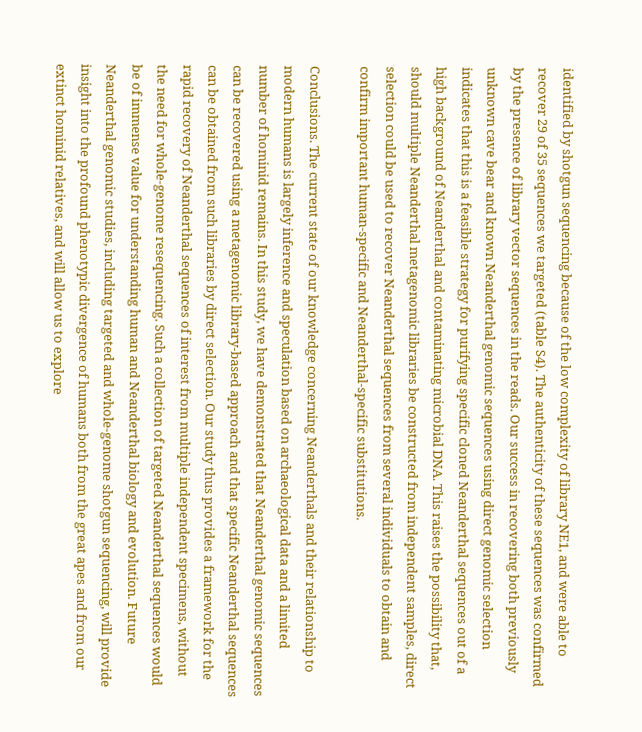identified by shotgun sequencing because of the low complexity of library NE1, and were able to recover 29 of 35 sequences we targeted (table S4). The authenticity of these sequences was confirmed by the presence of library vector sequences in the reads. Our success in recovering both previously unknown cave bear and known Neanderthal genomic sequences using direct genomic selection indicates that this is a feasible strategy for purifying specific cloned Neanderthal sequences out of a high background of Neanderthal and contaminating microbial DNA. This raises the possibility that, should multiple Neanderthal metagenomic libraries be constructed from independent samples, direct selection could be used to recover Neanderthal sequences from several individuals to obtain and confirm important human-specific and Neanderthal-specific substitutions.

Conclusions. The current state of our knowledge concerning Neanderthals and their relationship to modern humans is largely inference and speculation based on archaeological data and a limited number of hominid remains. In this study, we have demonstrated that Neanderthal genomic sequences can be recovered using a metagenomic library-based approach and that specific Neanderthal sequences can be obtained from such libraries by direct selection. Our study thus provides a framework for the rapid recovery of Neanderthal sequences of interest from multiple independent specimens, without the need for whole-genome resequencing. Such a collection of targeted Neanderthal sequences would be of immense value for understanding human and Neanderthal biology and evolution. Future Neanderthal genomic studies, including targeted and whole-genome shotgun sequencing, will provide insight into the profound phenotypic divergence of humans both from the great apes and from our extinct hominid relatives, and will allow us to explore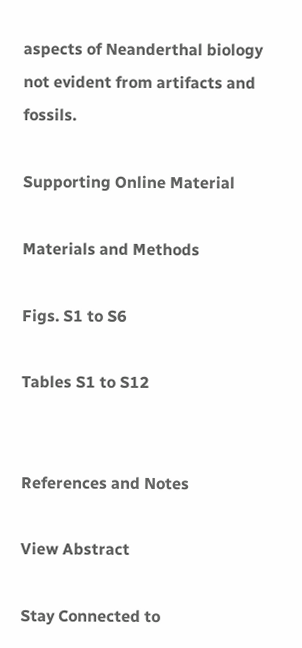aspects of Neanderthal biology not evident from artifacts and fossils.

Supporting Online Material

Materials and Methods

Figs. S1 to S6

Tables S1 to S12


References and Notes

View Abstract

Stay Connected to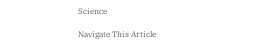Science

Navigate This Article